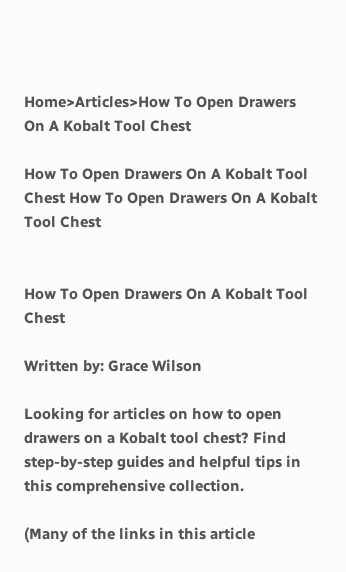Home>Articles>How To Open Drawers On A Kobalt Tool Chest

How To Open Drawers On A Kobalt Tool Chest How To Open Drawers On A Kobalt Tool Chest


How To Open Drawers On A Kobalt Tool Chest

Written by: Grace Wilson

Looking for articles on how to open drawers on a Kobalt tool chest? Find step-by-step guides and helpful tips in this comprehensive collection.

(Many of the links in this article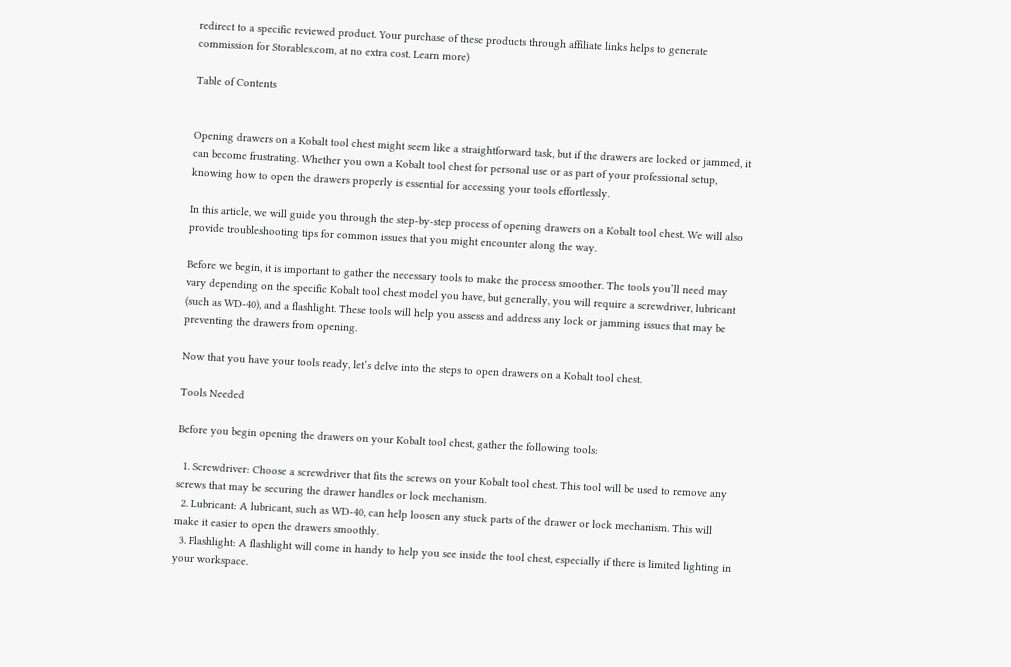redirect to a specific reviewed product. Your purchase of these products through affiliate links helps to generate commission for Storables.com, at no extra cost. Learn more)

Table of Contents


Opening drawers on a Kobalt tool chest might seem like a straightforward task, but if the drawers are locked or jammed, it can become frustrating. Whether you own a Kobalt tool chest for personal use or as part of your professional setup, knowing how to open the drawers properly is essential for accessing your tools effortlessly.

In this article, we will guide you through the step-by-step process of opening drawers on a Kobalt tool chest. We will also provide troubleshooting tips for common issues that you might encounter along the way.

Before we begin, it is important to gather the necessary tools to make the process smoother. The tools you’ll need may vary depending on the specific Kobalt tool chest model you have, but generally, you will require a screwdriver, lubricant (such as WD-40), and a flashlight. These tools will help you assess and address any lock or jamming issues that may be preventing the drawers from opening.

Now that you have your tools ready, let’s delve into the steps to open drawers on a Kobalt tool chest.

Tools Needed

Before you begin opening the drawers on your Kobalt tool chest, gather the following tools:

  1. Screwdriver: Choose a screwdriver that fits the screws on your Kobalt tool chest. This tool will be used to remove any screws that may be securing the drawer handles or lock mechanism.
  2. Lubricant: A lubricant, such as WD-40, can help loosen any stuck parts of the drawer or lock mechanism. This will make it easier to open the drawers smoothly.
  3. Flashlight: A flashlight will come in handy to help you see inside the tool chest, especially if there is limited lighting in your workspace.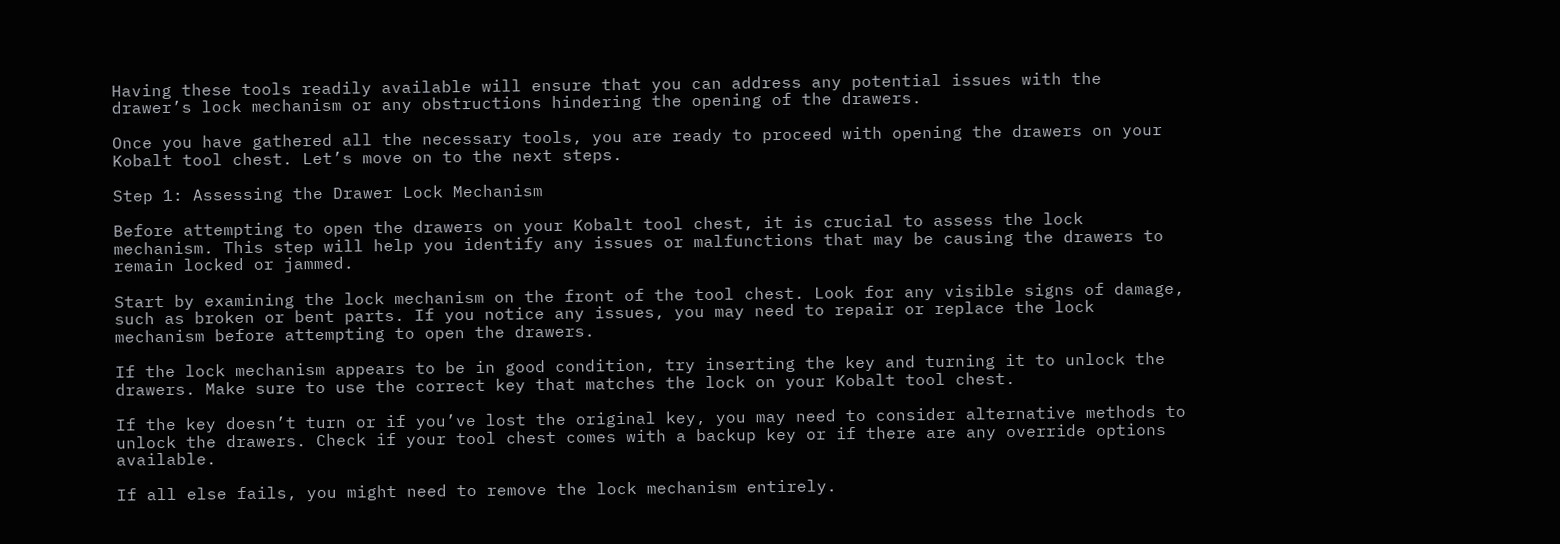Having these tools readily available will ensure that you can address any potential issues with the drawer’s lock mechanism or any obstructions hindering the opening of the drawers.

Once you have gathered all the necessary tools, you are ready to proceed with opening the drawers on your Kobalt tool chest. Let’s move on to the next steps.

Step 1: Assessing the Drawer Lock Mechanism

Before attempting to open the drawers on your Kobalt tool chest, it is crucial to assess the lock mechanism. This step will help you identify any issues or malfunctions that may be causing the drawers to remain locked or jammed.

Start by examining the lock mechanism on the front of the tool chest. Look for any visible signs of damage, such as broken or bent parts. If you notice any issues, you may need to repair or replace the lock mechanism before attempting to open the drawers.

If the lock mechanism appears to be in good condition, try inserting the key and turning it to unlock the drawers. Make sure to use the correct key that matches the lock on your Kobalt tool chest.

If the key doesn’t turn or if you’ve lost the original key, you may need to consider alternative methods to unlock the drawers. Check if your tool chest comes with a backup key or if there are any override options available.

If all else fails, you might need to remove the lock mechanism entirely.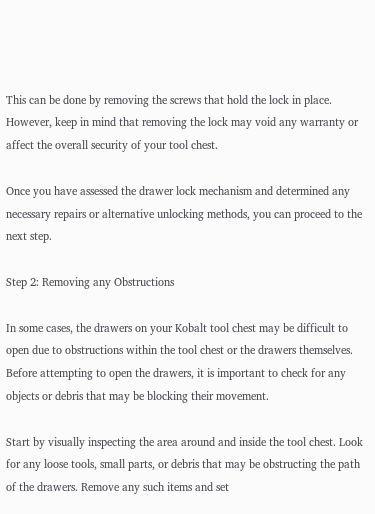This can be done by removing the screws that hold the lock in place. However, keep in mind that removing the lock may void any warranty or affect the overall security of your tool chest.

Once you have assessed the drawer lock mechanism and determined any necessary repairs or alternative unlocking methods, you can proceed to the next step.

Step 2: Removing any Obstructions

In some cases, the drawers on your Kobalt tool chest may be difficult to open due to obstructions within the tool chest or the drawers themselves. Before attempting to open the drawers, it is important to check for any objects or debris that may be blocking their movement.

Start by visually inspecting the area around and inside the tool chest. Look for any loose tools, small parts, or debris that may be obstructing the path of the drawers. Remove any such items and set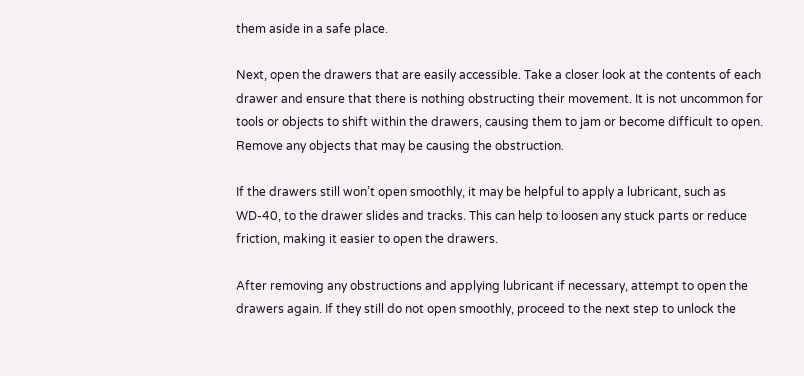them aside in a safe place.

Next, open the drawers that are easily accessible. Take a closer look at the contents of each drawer and ensure that there is nothing obstructing their movement. It is not uncommon for tools or objects to shift within the drawers, causing them to jam or become difficult to open. Remove any objects that may be causing the obstruction.

If the drawers still won’t open smoothly, it may be helpful to apply a lubricant, such as WD-40, to the drawer slides and tracks. This can help to loosen any stuck parts or reduce friction, making it easier to open the drawers.

After removing any obstructions and applying lubricant if necessary, attempt to open the drawers again. If they still do not open smoothly, proceed to the next step to unlock the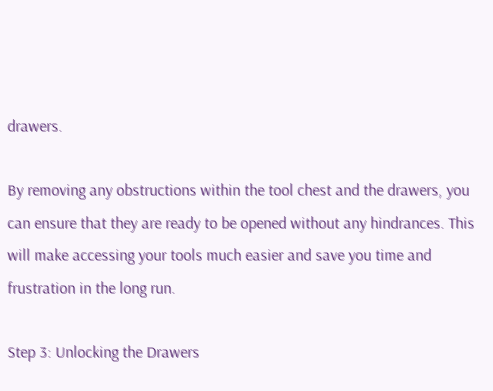drawers.

By removing any obstructions within the tool chest and the drawers, you can ensure that they are ready to be opened without any hindrances. This will make accessing your tools much easier and save you time and frustration in the long run.

Step 3: Unlocking the Drawers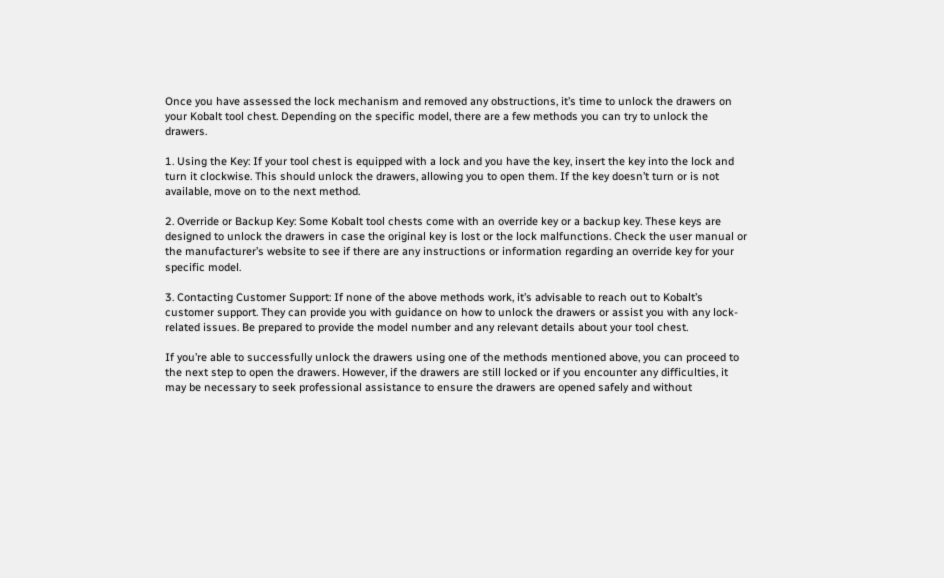Once you have assessed the lock mechanism and removed any obstructions, it’s time to unlock the drawers on your Kobalt tool chest. Depending on the specific model, there are a few methods you can try to unlock the drawers.

1. Using the Key: If your tool chest is equipped with a lock and you have the key, insert the key into the lock and turn it clockwise. This should unlock the drawers, allowing you to open them. If the key doesn’t turn or is not available, move on to the next method.

2. Override or Backup Key: Some Kobalt tool chests come with an override key or a backup key. These keys are designed to unlock the drawers in case the original key is lost or the lock malfunctions. Check the user manual or the manufacturer’s website to see if there are any instructions or information regarding an override key for your specific model.

3. Contacting Customer Support: If none of the above methods work, it’s advisable to reach out to Kobalt’s customer support. They can provide you with guidance on how to unlock the drawers or assist you with any lock-related issues. Be prepared to provide the model number and any relevant details about your tool chest.

If you’re able to successfully unlock the drawers using one of the methods mentioned above, you can proceed to the next step to open the drawers. However, if the drawers are still locked or if you encounter any difficulties, it may be necessary to seek professional assistance to ensure the drawers are opened safely and without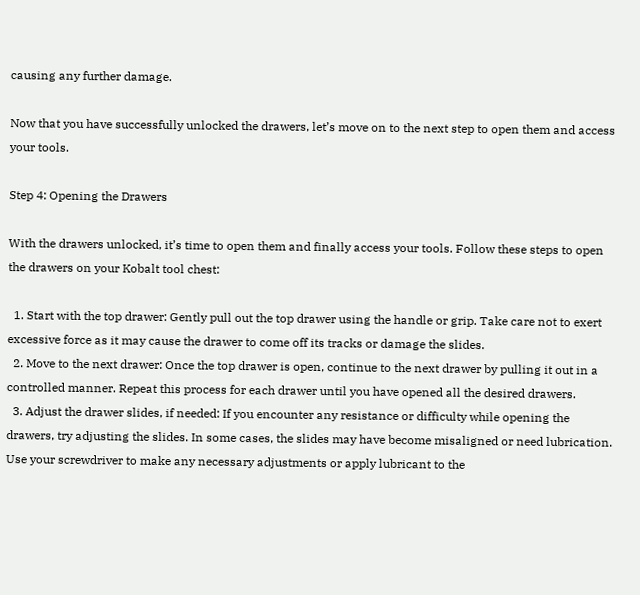causing any further damage.

Now that you have successfully unlocked the drawers, let’s move on to the next step to open them and access your tools.

Step 4: Opening the Drawers

With the drawers unlocked, it’s time to open them and finally access your tools. Follow these steps to open the drawers on your Kobalt tool chest:

  1. Start with the top drawer: Gently pull out the top drawer using the handle or grip. Take care not to exert excessive force as it may cause the drawer to come off its tracks or damage the slides.
  2. Move to the next drawer: Once the top drawer is open, continue to the next drawer by pulling it out in a controlled manner. Repeat this process for each drawer until you have opened all the desired drawers.
  3. Adjust the drawer slides, if needed: If you encounter any resistance or difficulty while opening the drawers, try adjusting the slides. In some cases, the slides may have become misaligned or need lubrication. Use your screwdriver to make any necessary adjustments or apply lubricant to the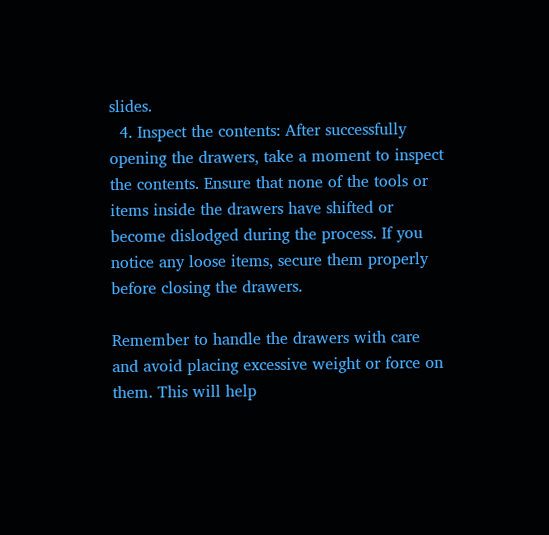slides.
  4. Inspect the contents: After successfully opening the drawers, take a moment to inspect the contents. Ensure that none of the tools or items inside the drawers have shifted or become dislodged during the process. If you notice any loose items, secure them properly before closing the drawers.

Remember to handle the drawers with care and avoid placing excessive weight or force on them. This will help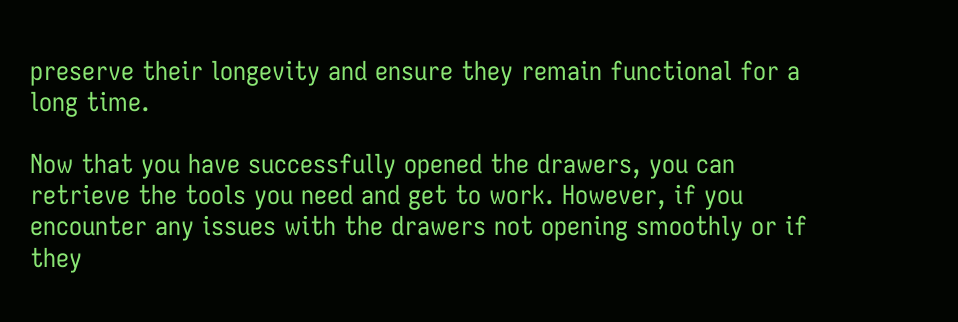preserve their longevity and ensure they remain functional for a long time.

Now that you have successfully opened the drawers, you can retrieve the tools you need and get to work. However, if you encounter any issues with the drawers not opening smoothly or if they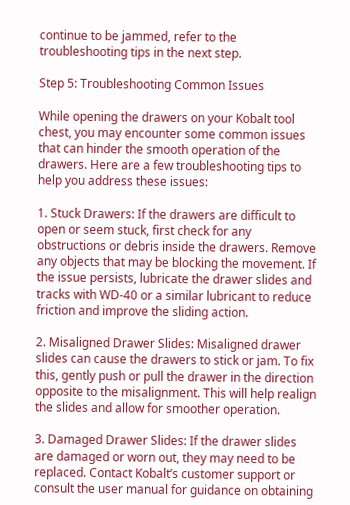continue to be jammed, refer to the troubleshooting tips in the next step.

Step 5: Troubleshooting Common Issues

While opening the drawers on your Kobalt tool chest, you may encounter some common issues that can hinder the smooth operation of the drawers. Here are a few troubleshooting tips to help you address these issues:

1. Stuck Drawers: If the drawers are difficult to open or seem stuck, first check for any obstructions or debris inside the drawers. Remove any objects that may be blocking the movement. If the issue persists, lubricate the drawer slides and tracks with WD-40 or a similar lubricant to reduce friction and improve the sliding action.

2. Misaligned Drawer Slides: Misaligned drawer slides can cause the drawers to stick or jam. To fix this, gently push or pull the drawer in the direction opposite to the misalignment. This will help realign the slides and allow for smoother operation.

3. Damaged Drawer Slides: If the drawer slides are damaged or worn out, they may need to be replaced. Contact Kobalt’s customer support or consult the user manual for guidance on obtaining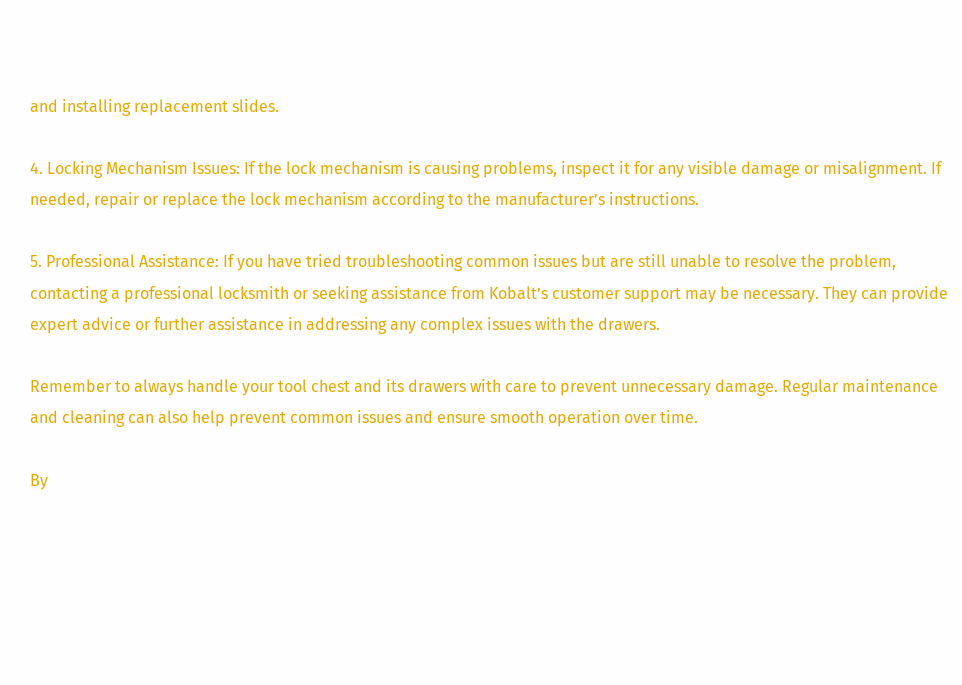and installing replacement slides.

4. Locking Mechanism Issues: If the lock mechanism is causing problems, inspect it for any visible damage or misalignment. If needed, repair or replace the lock mechanism according to the manufacturer’s instructions.

5. Professional Assistance: If you have tried troubleshooting common issues but are still unable to resolve the problem, contacting a professional locksmith or seeking assistance from Kobalt’s customer support may be necessary. They can provide expert advice or further assistance in addressing any complex issues with the drawers.

Remember to always handle your tool chest and its drawers with care to prevent unnecessary damage. Regular maintenance and cleaning can also help prevent common issues and ensure smooth operation over time.

By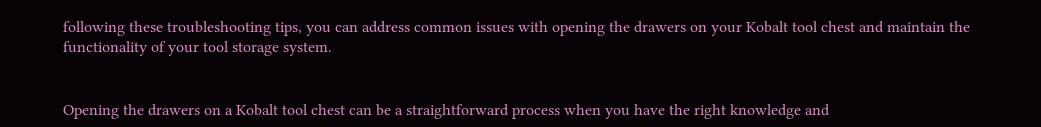following these troubleshooting tips, you can address common issues with opening the drawers on your Kobalt tool chest and maintain the functionality of your tool storage system.


Opening the drawers on a Kobalt tool chest can be a straightforward process when you have the right knowledge and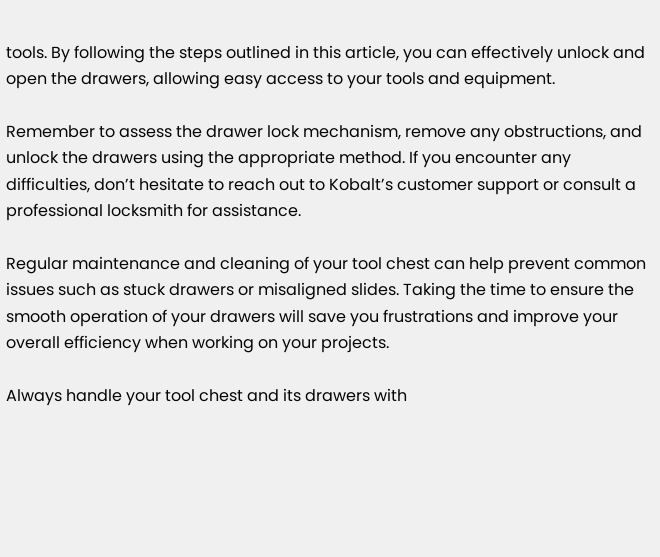tools. By following the steps outlined in this article, you can effectively unlock and open the drawers, allowing easy access to your tools and equipment.

Remember to assess the drawer lock mechanism, remove any obstructions, and unlock the drawers using the appropriate method. If you encounter any difficulties, don’t hesitate to reach out to Kobalt’s customer support or consult a professional locksmith for assistance.

Regular maintenance and cleaning of your tool chest can help prevent common issues such as stuck drawers or misaligned slides. Taking the time to ensure the smooth operation of your drawers will save you frustrations and improve your overall efficiency when working on your projects.

Always handle your tool chest and its drawers with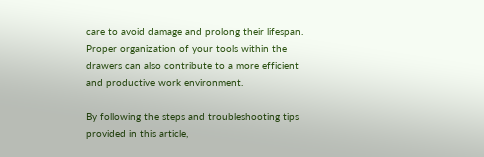care to avoid damage and prolong their lifespan. Proper organization of your tools within the drawers can also contribute to a more efficient and productive work environment.

By following the steps and troubleshooting tips provided in this article,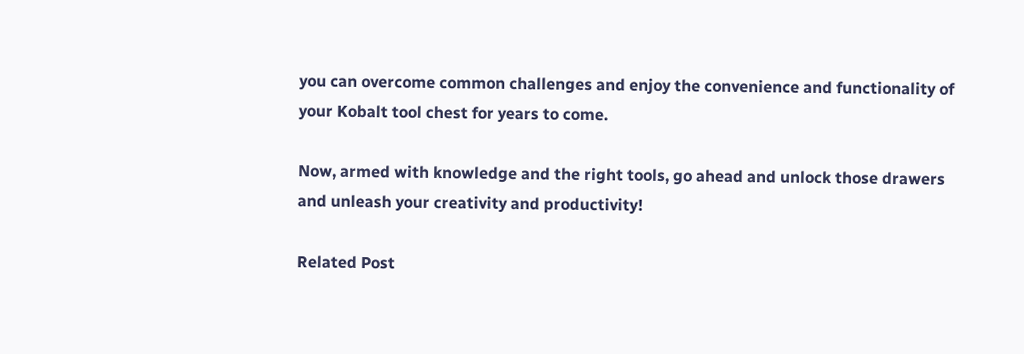you can overcome common challenges and enjoy the convenience and functionality of your Kobalt tool chest for years to come.

Now, armed with knowledge and the right tools, go ahead and unlock those drawers and unleash your creativity and productivity!

Related Post